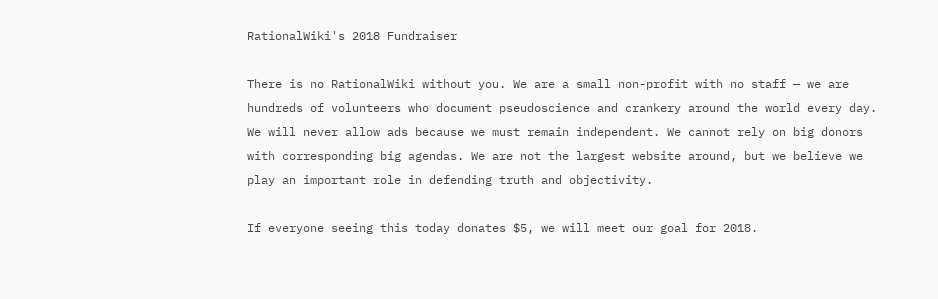RationalWiki's 2018 Fundraiser

There is no RationalWiki without you. We are a small non-profit with no staff — we are hundreds of volunteers who document pseudoscience and crankery around the world every day. We will never allow ads because we must remain independent. We cannot rely on big donors with corresponding big agendas. We are not the largest website around, but we believe we play an important role in defending truth and objectivity.

If everyone seeing this today donates $5, we will meet our goal for 2018.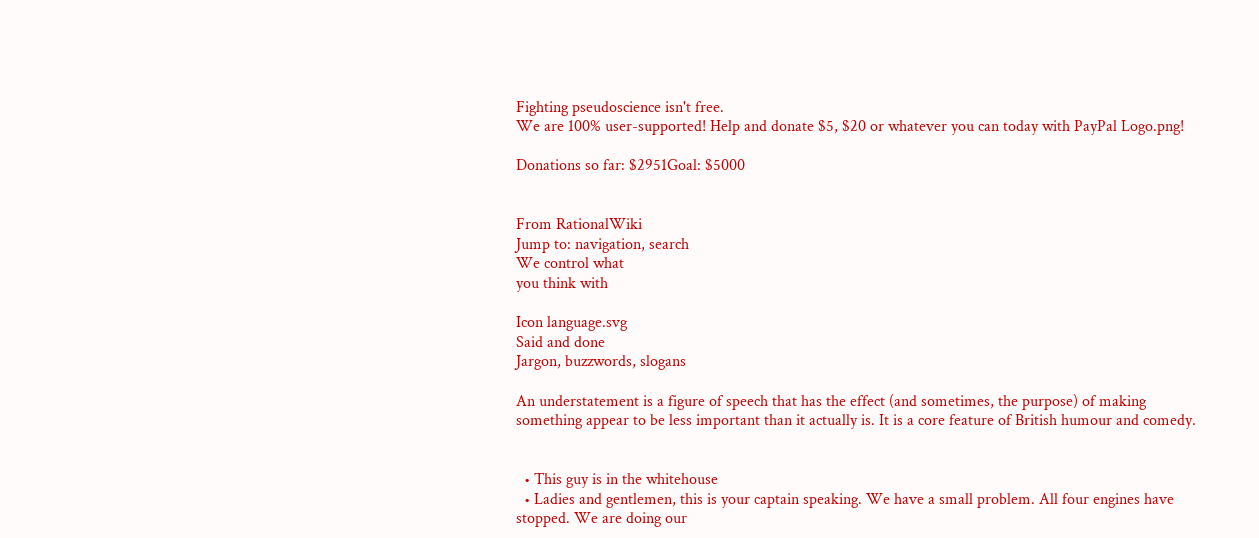Fighting pseudoscience isn't free.
We are 100% user-supported! Help and donate $5, $20 or whatever you can today with PayPal Logo.png!

Donations so far: $2951Goal: $5000


From RationalWiki
Jump to: navigation, search
We control what
you think with

Icon language.svg
Said and done
Jargon, buzzwords, slogans

An understatement is a figure of speech that has the effect (and sometimes, the purpose) of making something appear to be less important than it actually is. It is a core feature of British humour and comedy.


  • This guy is in the whitehouse
  • Ladies and gentlemen, this is your captain speaking. We have a small problem. All four engines have stopped. We are doing our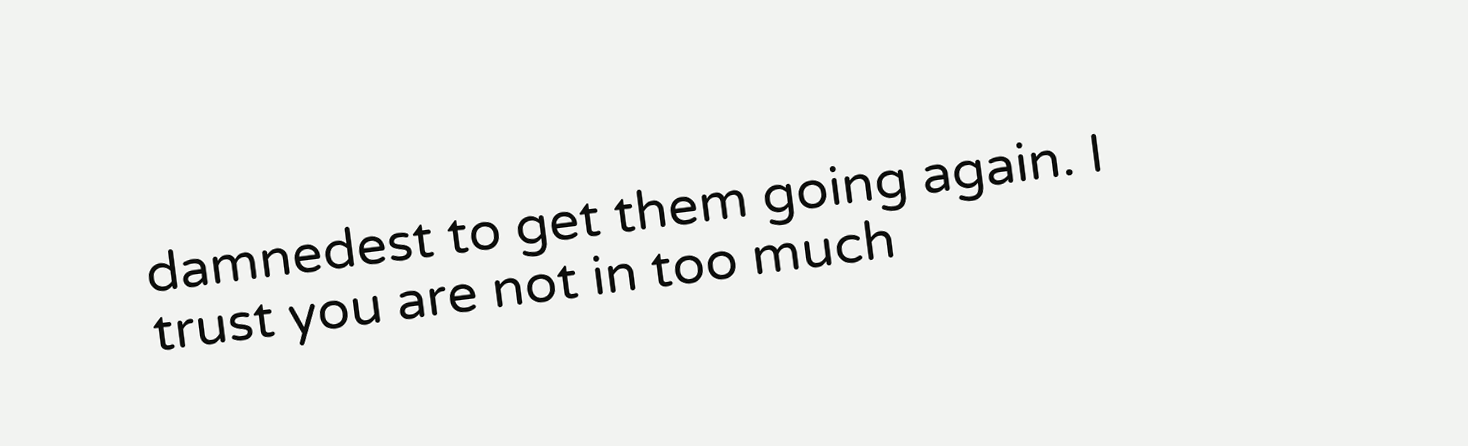damnedest to get them going again. I trust you are not in too much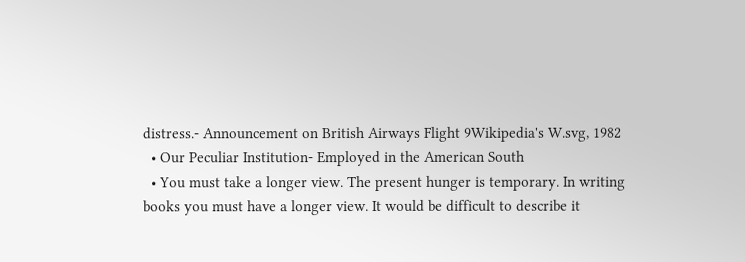distress.- Announcement on British Airways Flight 9Wikipedia's W.svg, 1982
  • Our Peculiar Institution- Employed in the American South
  • You must take a longer view. The present hunger is temporary. In writing books you must have a longer view. It would be difficult to describe it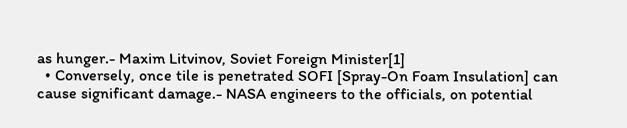as hunger.- Maxim Litvinov, Soviet Foreign Minister[1]
  • Conversely, once tile is penetrated SOFI [Spray-On Foam Insulation] can cause significant damage.- NASA engineers to the officials, on potential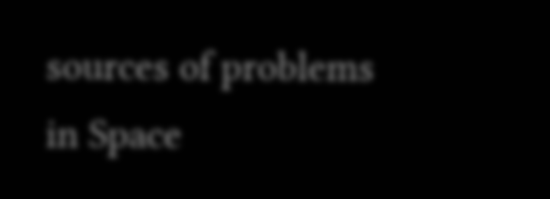sources of problems in Space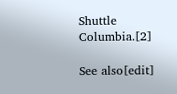Shuttle Columbia.[2]

See also[edit]